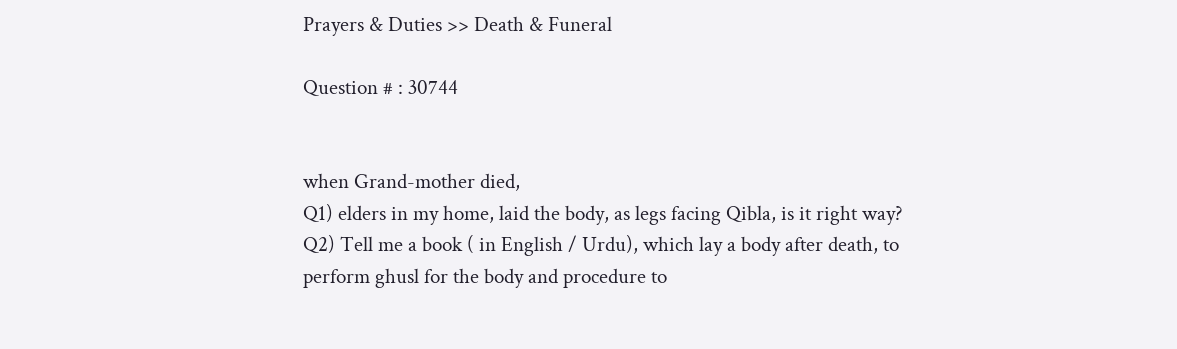Prayers & Duties >> Death & Funeral

Question # : 30744


when Grand-mother died,
Q1) elders in my home, laid the body, as legs facing Qibla, is it right way?
Q2) Tell me a book ( in English / Urdu), which lay a body after death, to perform ghusl for the body and procedure to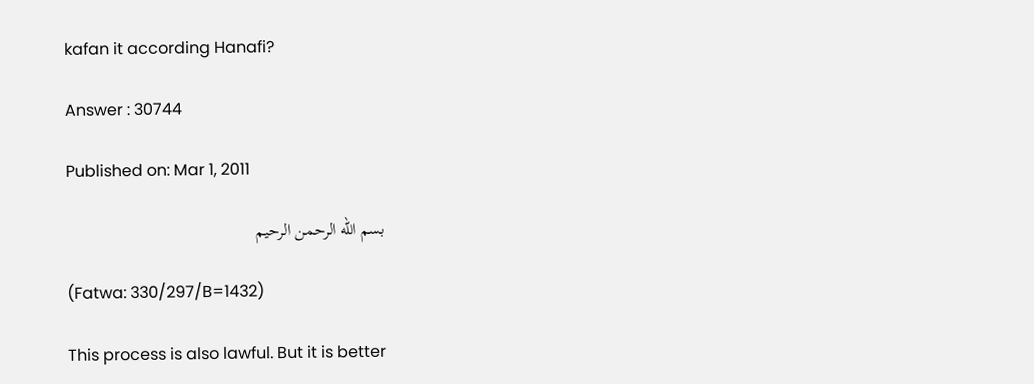kafan it according Hanafi?

Answer : 30744

Published on: Mar 1, 2011

بسم الله الرحمن الرحيم

(Fatwa: 330/297/B=1432)

This process is also lawful. But it is better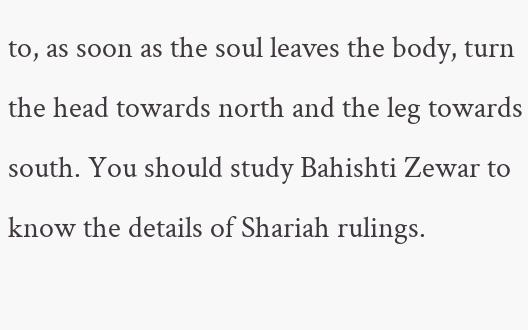to, as soon as the soul leaves the body, turn the head towards north and the leg towards south. You should study Bahishti Zewar to know the details of Shariah rulings.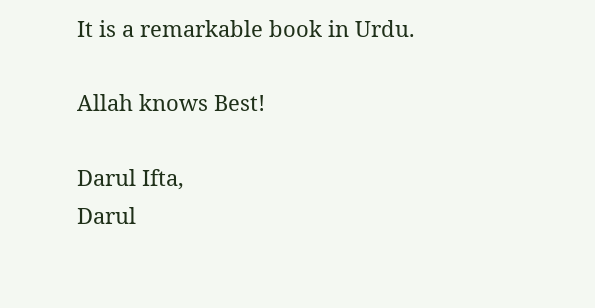It is a remarkable book in Urdu.

Allah knows Best!

Darul Ifta,
Darul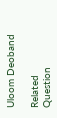Uloom Deoband

Related Question